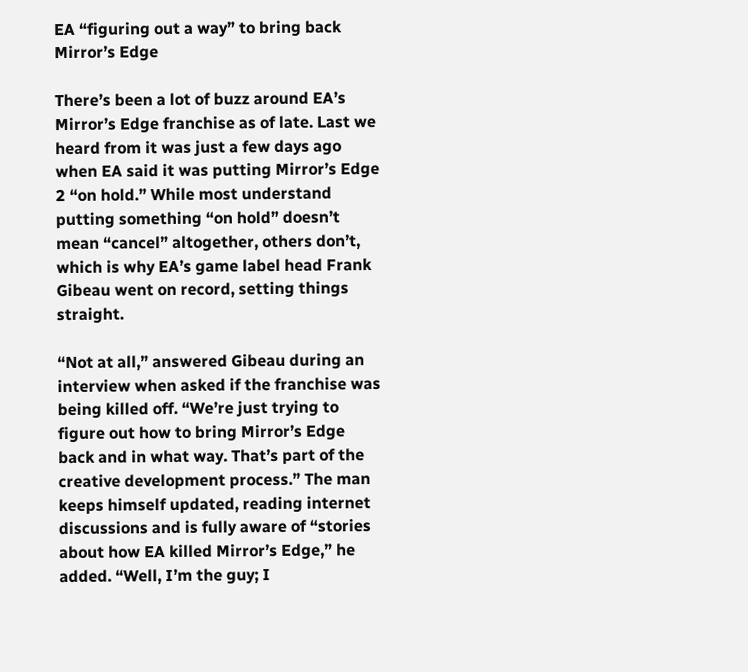EA “figuring out a way” to bring back Mirror’s Edge

There’s been a lot of buzz around EA’s Mirror’s Edge franchise as of late. Last we heard from it was just a few days ago when EA said it was putting Mirror’s Edge 2 “on hold.” While most understand putting something “on hold” doesn’t mean “cancel” altogether, others don’t, which is why EA’s game label head Frank Gibeau went on record, setting things straight.

“Not at all,” answered Gibeau during an interview when asked if the franchise was being killed off. “We’re just trying to figure out how to bring Mirror’s Edge back and in what way. That’s part of the creative development process.” The man keeps himself updated, reading internet discussions and is fully aware of “stories about how EA killed Mirror’s Edge,” he added. “Well, I’m the guy; I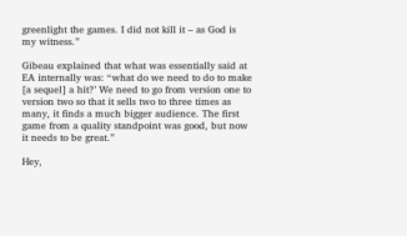greenlight the games. I did not kill it – as God is my witness.”

Gibeau explained that what was essentially said at EA internally was: “what do we need to do to make [a sequel] a hit?’ We need to go from version one to version two so that it sells two to three times as many, it finds a much bigger audience. The first game from a quality standpoint was good, but now it needs to be great.”

Hey,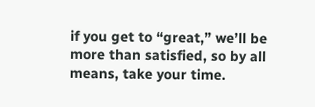if you get to “great,” we’ll be more than satisfied, so by all means, take your time.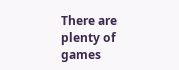There are plenty of games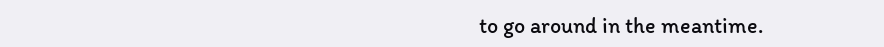to go around in the meantime.